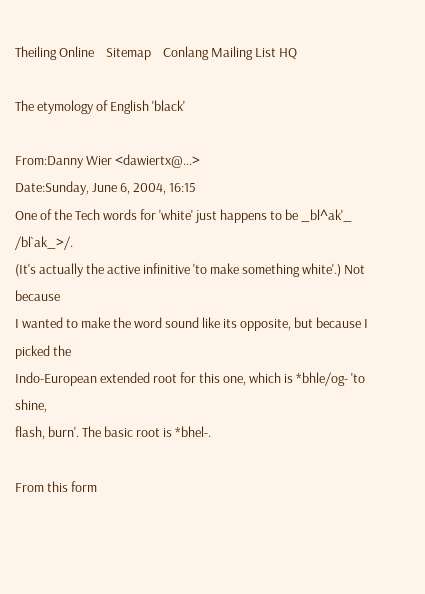Theiling Online    Sitemap    Conlang Mailing List HQ

The etymology of English 'black'

From:Danny Wier <dawiertx@...>
Date:Sunday, June 6, 2004, 16:15
One of the Tech words for 'white' just happens to be _bl^ak'_ /bl`ak_>/.
(It's actually the active infinitive 'to make something white'.) Not because
I wanted to make the word sound like its opposite, but because I picked the
Indo-European extended root for this one, which is *bhle/og- 'to shine,
flash, burn'. The basic root is *bhel-.

From this form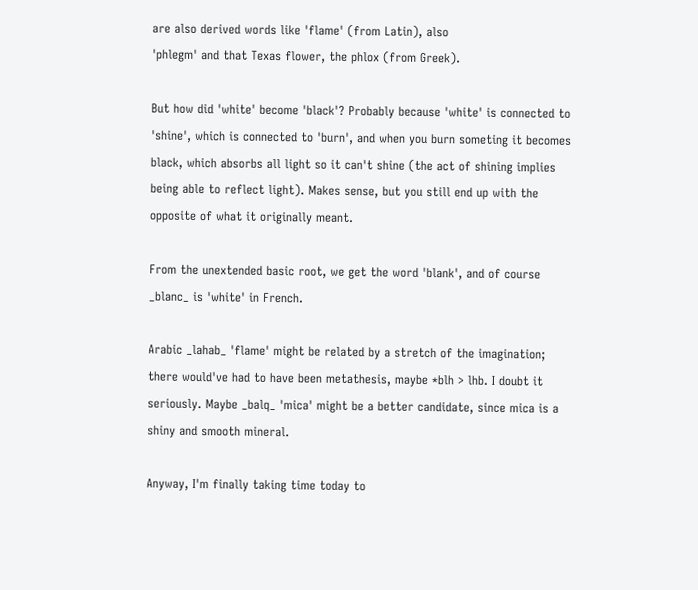are also derived words like 'flame' (from Latin), also
'phlegm' and that Texas flower, the phlox (from Greek).

But how did 'white' become 'black'? Probably because 'white' is connected to
'shine', which is connected to 'burn', and when you burn someting it becomes
black, which absorbs all light so it can't shine (the act of shining implies
being able to reflect light). Makes sense, but you still end up with the
opposite of what it originally meant.

From the unextended basic root, we get the word 'blank', and of course
_blanc_ is 'white' in French.

Arabic _lahab_ 'flame' might be related by a stretch of the imagination;
there would've had to have been metathesis, maybe *blh > lhb. I doubt it
seriously. Maybe _balq_ 'mica' might be a better candidate, since mica is a
shiny and smooth mineral.

Anyway, I'm finally taking time today to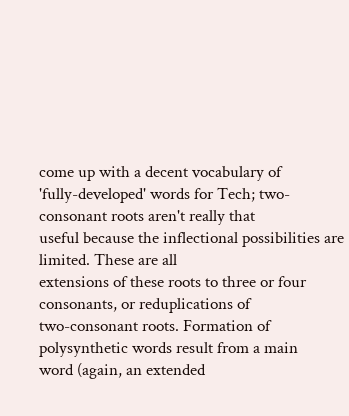come up with a decent vocabulary of
'fully-developed' words for Tech; two-consonant roots aren't really that
useful because the inflectional possibilities are limited. These are all
extensions of these roots to three or four consonants, or reduplications of
two-consonant roots. Formation of polysynthetic words result from a main
word (again, an extended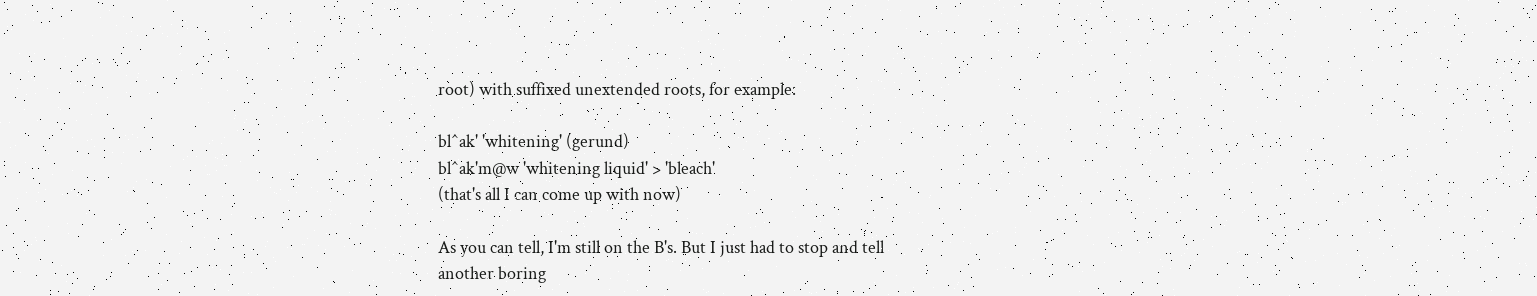root) with suffixed unextended roots, for example:

bl^ak' 'whitening' (gerund)
bl^ak'm@w 'whitening liquid' > 'bleach'
(that's all I can come up with now)

As you can tell, I'm still on the B's. But I just had to stop and tell
another boring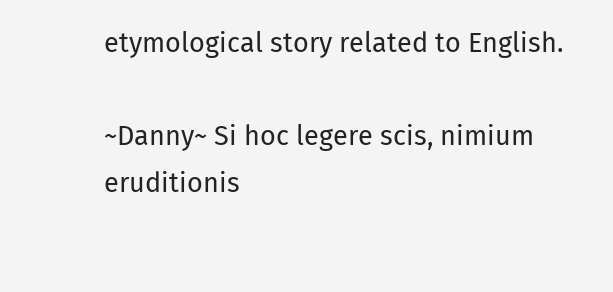etymological story related to English.

~Danny~ Si hoc legere scis, nimium eruditionis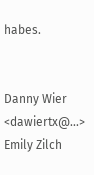habes.


Danny Wier <dawiertx@...>
Emily Zilch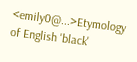<emily0@...>Etymology of English 'black'